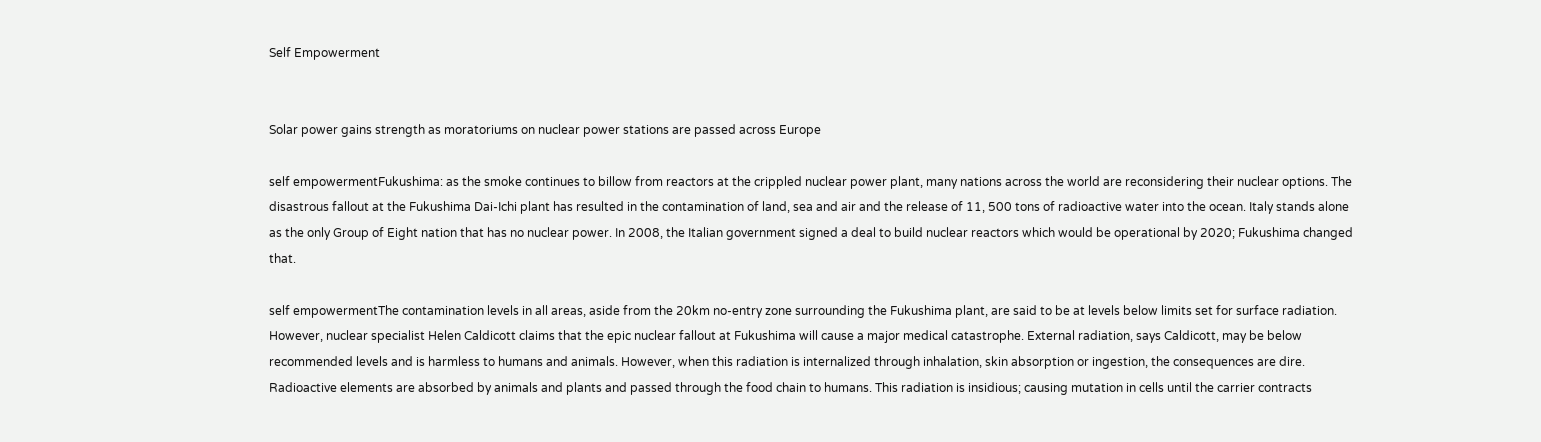Self Empowerment


Solar power gains strength as moratoriums on nuclear power stations are passed across Europe

self empowermentFukushima: as the smoke continues to billow from reactors at the crippled nuclear power plant, many nations across the world are reconsidering their nuclear options. The disastrous fallout at the Fukushima Dai-Ichi plant has resulted in the contamination of land, sea and air and the release of 11, 500 tons of radioactive water into the ocean. Italy stands alone as the only Group of Eight nation that has no nuclear power. In 2008, the Italian government signed a deal to build nuclear reactors which would be operational by 2020; Fukushima changed that.

self empowermentThe contamination levels in all areas, aside from the 20km no-entry zone surrounding the Fukushima plant, are said to be at levels below limits set for surface radiation. However, nuclear specialist Helen Caldicott claims that the epic nuclear fallout at Fukushima will cause a major medical catastrophe. External radiation, says Caldicott, may be below recommended levels and is harmless to humans and animals. However, when this radiation is internalized through inhalation, skin absorption or ingestion, the consequences are dire. Radioactive elements are absorbed by animals and plants and passed through the food chain to humans. This radiation is insidious; causing mutation in cells until the carrier contracts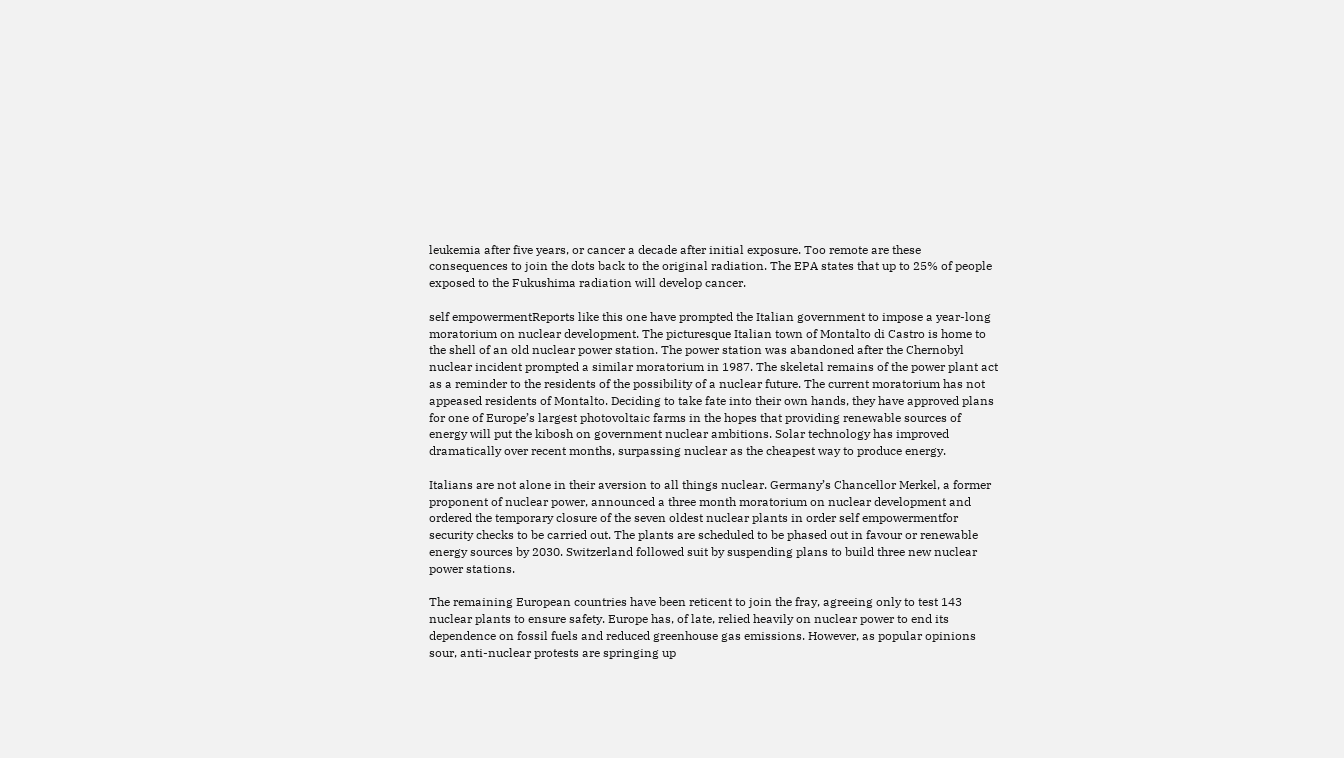leukemia after five years, or cancer a decade after initial exposure. Too remote are these consequences to join the dots back to the original radiation. The EPA states that up to 25% of people exposed to the Fukushima radiation will develop cancer.

self empowermentReports like this one have prompted the Italian government to impose a year-long moratorium on nuclear development. The picturesque Italian town of Montalto di Castro is home to the shell of an old nuclear power station. The power station was abandoned after the Chernobyl nuclear incident prompted a similar moratorium in 1987. The skeletal remains of the power plant act as a reminder to the residents of the possibility of a nuclear future. The current moratorium has not appeased residents of Montalto. Deciding to take fate into their own hands, they have approved plans for one of Europe’s largest photovoltaic farms in the hopes that providing renewable sources of energy will put the kibosh on government nuclear ambitions. Solar technology has improved dramatically over recent months, surpassing nuclear as the cheapest way to produce energy.

Italians are not alone in their aversion to all things nuclear. Germany’s Chancellor Merkel, a former proponent of nuclear power, announced a three month moratorium on nuclear development and ordered the temporary closure of the seven oldest nuclear plants in order self empowermentfor security checks to be carried out. The plants are scheduled to be phased out in favour or renewable energy sources by 2030. Switzerland followed suit by suspending plans to build three new nuclear power stations.

The remaining European countries have been reticent to join the fray, agreeing only to test 143 nuclear plants to ensure safety. Europe has, of late, relied heavily on nuclear power to end its dependence on fossil fuels and reduced greenhouse gas emissions. However, as popular opinions sour, anti-nuclear protests are springing up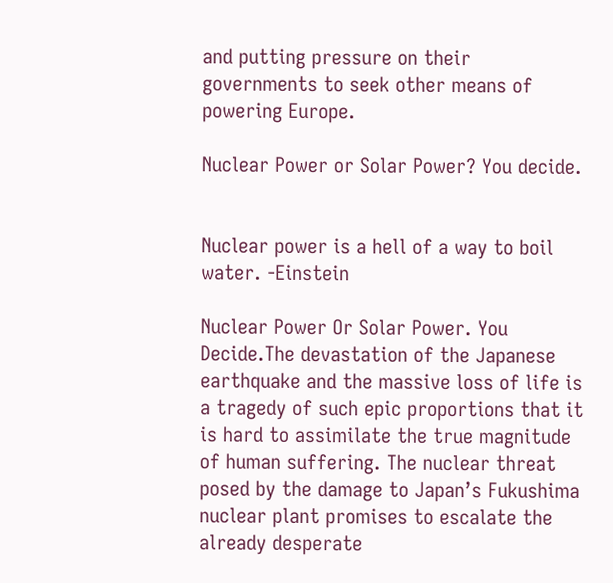and putting pressure on their governments to seek other means of powering Europe.

Nuclear Power or Solar Power? You decide.


Nuclear power is a hell of a way to boil water. -Einstein

Nuclear Power Or Solar Power. You Decide.The devastation of the Japanese earthquake and the massive loss of life is a tragedy of such epic proportions that it is hard to assimilate the true magnitude of human suffering. The nuclear threat posed by the damage to Japan’s Fukushima nuclear plant promises to escalate the already desperate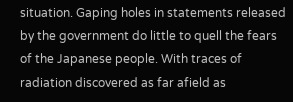situation. Gaping holes in statements released by the government do little to quell the fears of the Japanese people. With traces of radiation discovered as far afield as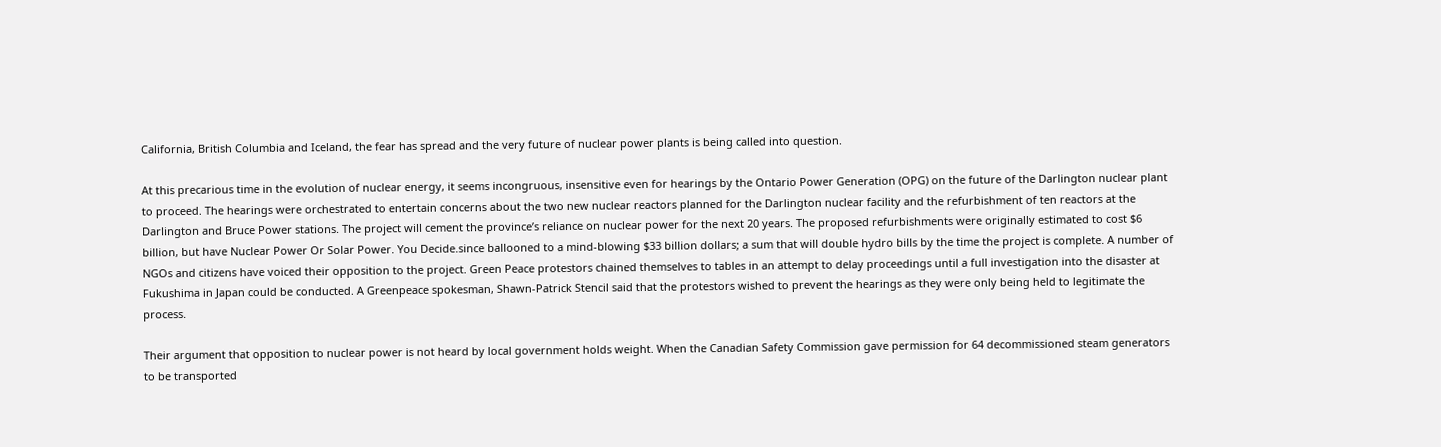California, British Columbia and Iceland, the fear has spread and the very future of nuclear power plants is being called into question.

At this precarious time in the evolution of nuclear energy, it seems incongruous, insensitive even for hearings by the Ontario Power Generation (OPG) on the future of the Darlington nuclear plant to proceed. The hearings were orchestrated to entertain concerns about the two new nuclear reactors planned for the Darlington nuclear facility and the refurbishment of ten reactors at the Darlington and Bruce Power stations. The project will cement the province’s reliance on nuclear power for the next 20 years. The proposed refurbishments were originally estimated to cost $6 billion, but have Nuclear Power Or Solar Power. You Decide.since ballooned to a mind-blowing $33 billion dollars; a sum that will double hydro bills by the time the project is complete. A number of NGOs and citizens have voiced their opposition to the project. Green Peace protestors chained themselves to tables in an attempt to delay proceedings until a full investigation into the disaster at Fukushima in Japan could be conducted. A Greenpeace spokesman, Shawn-Patrick Stencil said that the protestors wished to prevent the hearings as they were only being held to legitimate the process.

Their argument that opposition to nuclear power is not heard by local government holds weight. When the Canadian Safety Commission gave permission for 64 decommissioned steam generators to be transported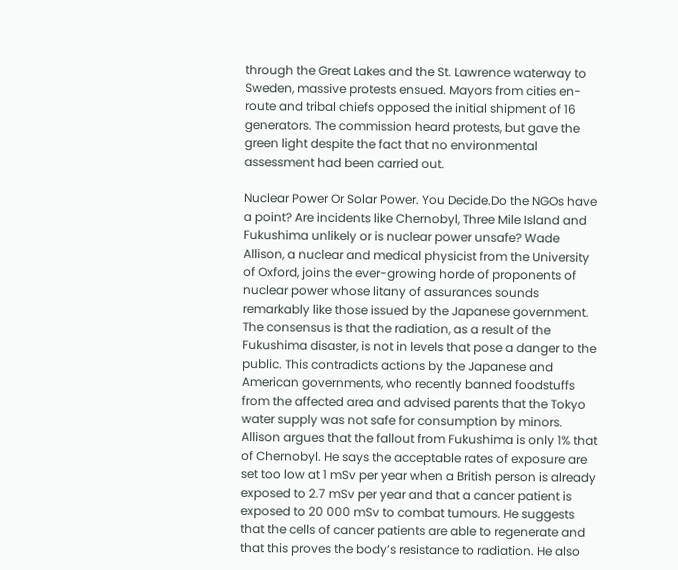through the Great Lakes and the St. Lawrence waterway to Sweden, massive protests ensued. Mayors from cities en-route and tribal chiefs opposed the initial shipment of 16 generators. The commission heard protests, but gave the green light despite the fact that no environmental assessment had been carried out.

Nuclear Power Or Solar Power. You Decide.Do the NGOs have a point? Are incidents like Chernobyl, Three Mile Island and Fukushima unlikely or is nuclear power unsafe? Wade Allison, a nuclear and medical physicist from the University of Oxford, joins the ever-growing horde of proponents of nuclear power whose litany of assurances sounds remarkably like those issued by the Japanese government. The consensus is that the radiation, as a result of the Fukushima disaster, is not in levels that pose a danger to the public. This contradicts actions by the Japanese and American governments, who recently banned foodstuffs from the affected area and advised parents that the Tokyo water supply was not safe for consumption by minors. Allison argues that the fallout from Fukushima is only 1% that of Chernobyl. He says the acceptable rates of exposure are set too low at 1 mSv per year when a British person is already exposed to 2.7 mSv per year and that a cancer patient is exposed to 20 000 mSv to combat tumours. He suggests that the cells of cancer patients are able to regenerate and that this proves the body’s resistance to radiation. He also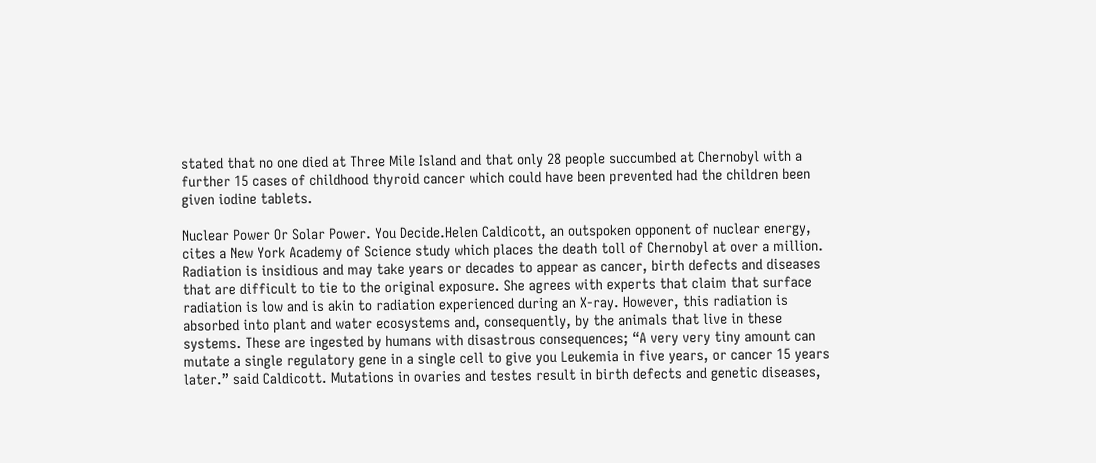stated that no one died at Three Mile Island and that only 28 people succumbed at Chernobyl with a further 15 cases of childhood thyroid cancer which could have been prevented had the children been given iodine tablets.

Nuclear Power Or Solar Power. You Decide.Helen Caldicott, an outspoken opponent of nuclear energy, cites a New York Academy of Science study which places the death toll of Chernobyl at over a million. Radiation is insidious and may take years or decades to appear as cancer, birth defects and diseases that are difficult to tie to the original exposure. She agrees with experts that claim that surface radiation is low and is akin to radiation experienced during an X-ray. However, this radiation is absorbed into plant and water ecosystems and, consequently, by the animals that live in these systems. These are ingested by humans with disastrous consequences; “A very very tiny amount can mutate a single regulatory gene in a single cell to give you Leukemia in five years, or cancer 15 years later.” said Caldicott. Mutations in ovaries and testes result in birth defects and genetic diseases,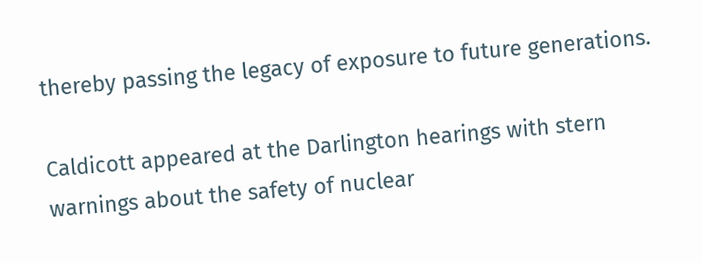thereby passing the legacy of exposure to future generations.

Caldicott appeared at the Darlington hearings with stern warnings about the safety of nuclear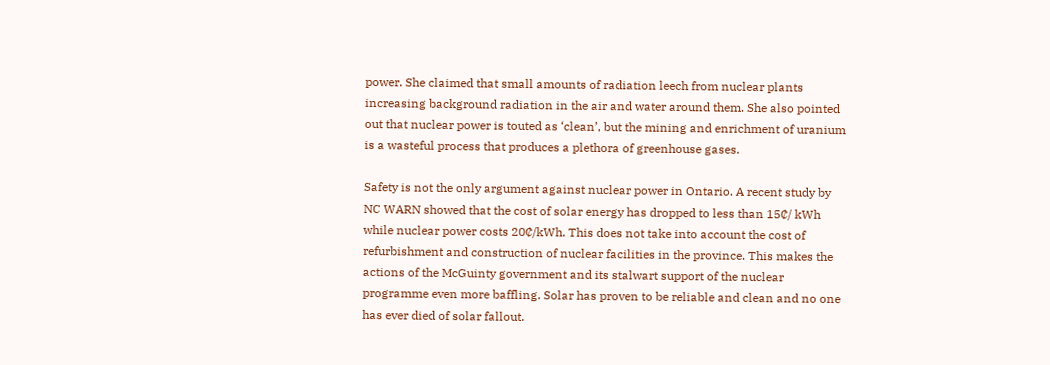power. She claimed that small amounts of radiation leech from nuclear plants increasing background radiation in the air and water around them. She also pointed out that nuclear power is touted as ‘clean’, but the mining and enrichment of uranium is a wasteful process that produces a plethora of greenhouse gases.

Safety is not the only argument against nuclear power in Ontario. A recent study by NC WARN showed that the cost of solar energy has dropped to less than 15₵/ kWh while nuclear power costs 20₵/kWh. This does not take into account the cost of refurbishment and construction of nuclear facilities in the province. This makes the actions of the McGuinty government and its stalwart support of the nuclear programme even more baffling. Solar has proven to be reliable and clean and no one has ever died of solar fallout.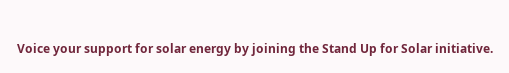Voice your support for solar energy by joining the Stand Up for Solar initiative.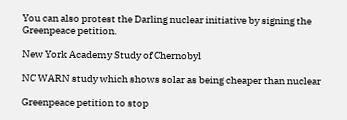You can also protest the Darling nuclear initiative by signing the Greenpeace petition.

New York Academy Study of Chernobyl

NC WARN study which shows solar as being cheaper than nuclear

Greenpeace petition to stop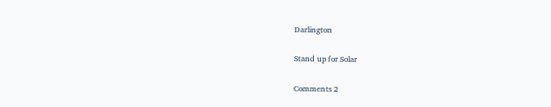Darlington

Stand up for Solar

Comments 2